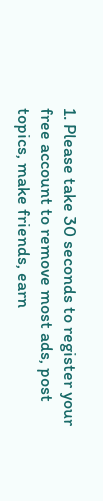1. Please take 30 seconds to register your free account to remove most ads, post topics, make friends, earn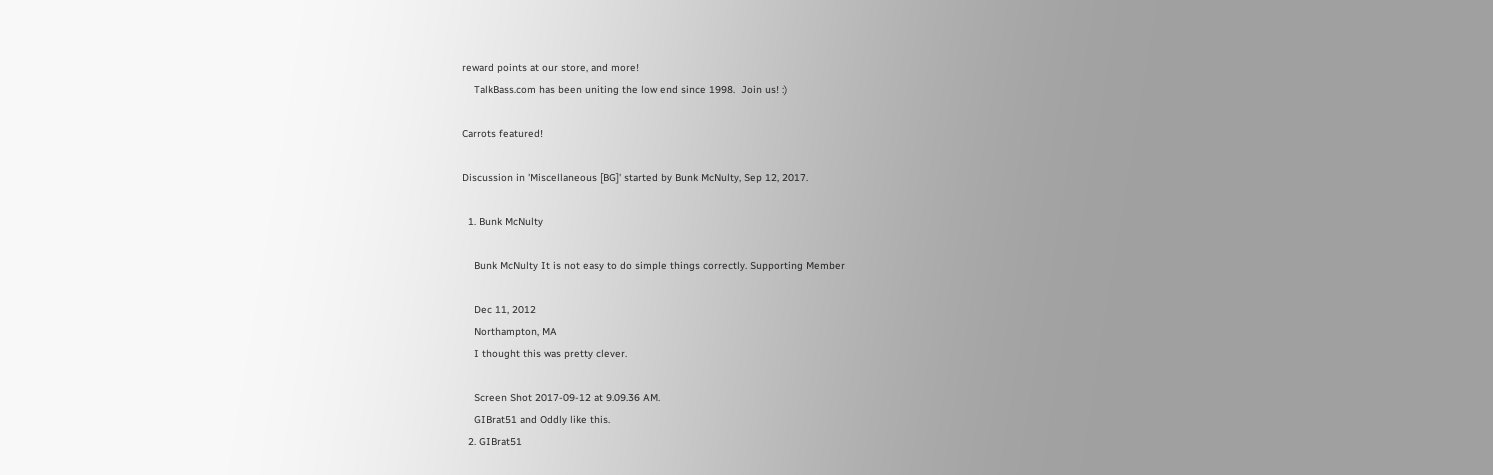reward points at our store, and more!
    TalkBass.com has been uniting the low end since 1998.  Join us! :)

Carrots featured!

Discussion in 'Miscellaneous [BG]' started by Bunk McNulty, Sep 12, 2017.

  1. Bunk McNulty

    Bunk McNulty It is not easy to do simple things correctly. Supporting Member

    Dec 11, 2012
    Northampton, MA
    I thought this was pretty clever.

    Screen Shot 2017-09-12 at 9.09.36 AM.
    GIBrat51 and Oddly like this.
  2. GIBrat51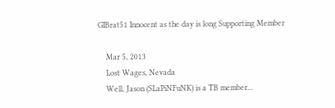GIBrat51 Innocent as the day is long Supporting Member

    Mar 5, 2013
    Lost Wages, Nevada
    Well, Jason (SLaPiNFuNK) is a TB member...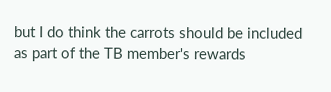but I do think the carrots should be included as part of the TB member's rewards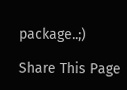package..;)

Share This Page